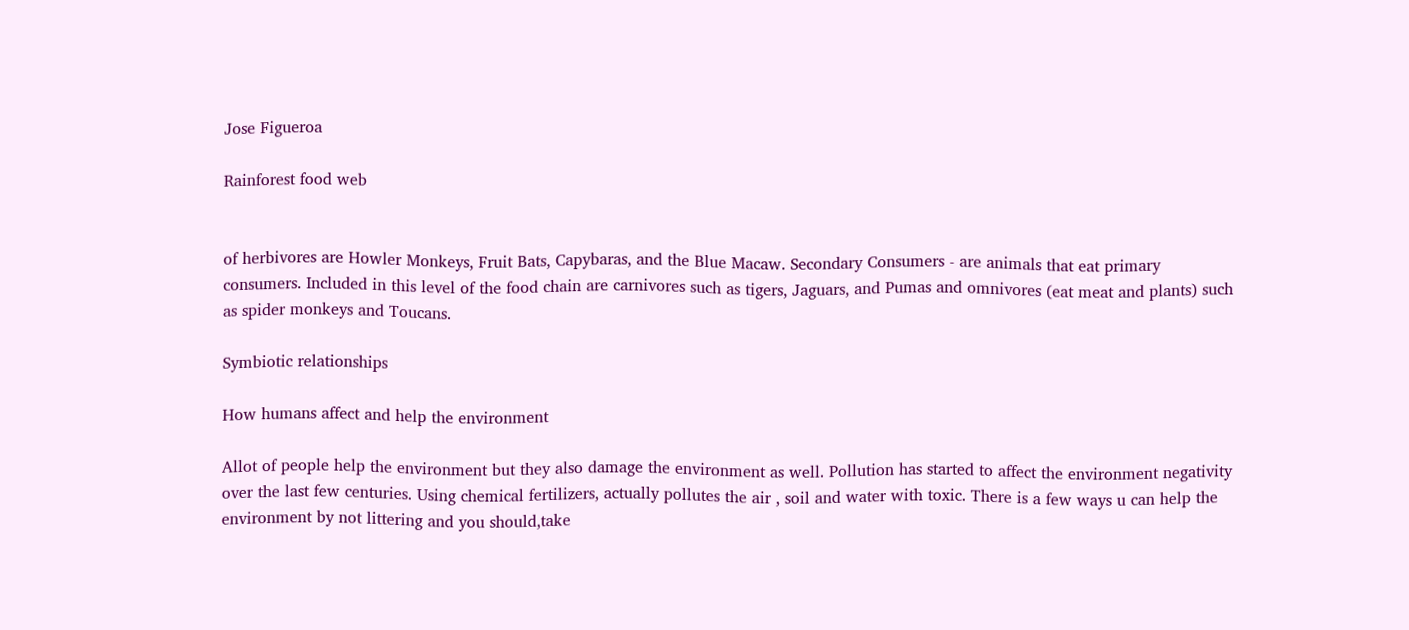Jose Figueroa

Rainforest food web


of herbivores are Howler Monkeys, Fruit Bats, Capybaras, and the Blue Macaw. Secondary Consumers - are animals that eat primary consumers. Included in this level of the food chain are carnivores such as tigers, Jaguars, and Pumas and omnivores (eat meat and plants) such as spider monkeys and Toucans.

Symbiotic relationships

How humans affect and help the environment

Allot of people help the environment but they also damage the environment as well. Pollution has started to affect the environment negativity over the last few centuries. Using chemical fertilizers, actually pollutes the air , soil and water with toxic. There is a few ways u can help the environment by not littering and you should,take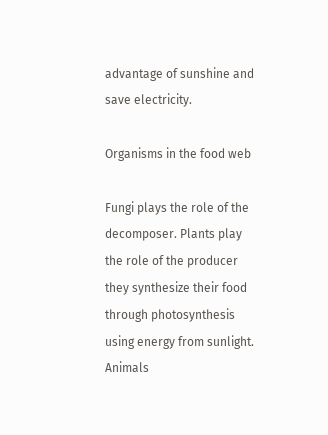advantage of sunshine and save electricity.

Organisms in the food web

Fungi plays the role of the decomposer. Plants play the role of the producer they synthesize their food through photosynthesis using energy from sunlight. Animals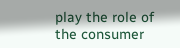play the role of the consumer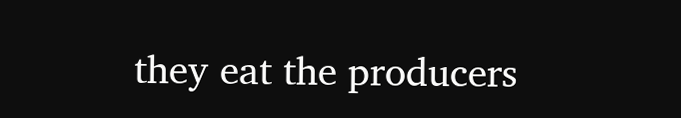they eat the producers